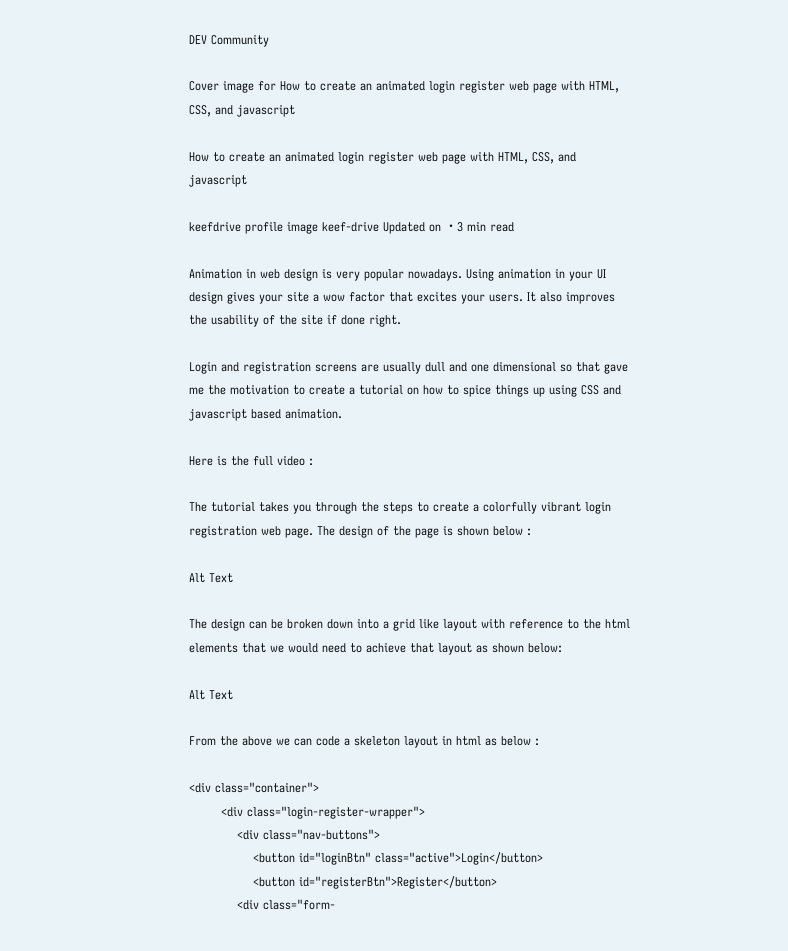DEV Community

Cover image for How to create an animated login register web page with HTML, CSS, and javascript

How to create an animated login register web page with HTML, CSS, and javascript

keefdrive profile image keef-drive Updated on ・3 min read

Animation in web design is very popular nowadays. Using animation in your UI design gives your site a wow factor that excites your users. It also improves the usability of the site if done right.

Login and registration screens are usually dull and one dimensional so that gave me the motivation to create a tutorial on how to spice things up using CSS and javascript based animation.

Here is the full video :

The tutorial takes you through the steps to create a colorfully vibrant login registration web page. The design of the page is shown below :

Alt Text

The design can be broken down into a grid like layout with reference to the html elements that we would need to achieve that layout as shown below:

Alt Text

From the above we can code a skeleton layout in html as below :

<div class="container">
        <div class="login-register-wrapper">
            <div class="nav-buttons">
                <button id="loginBtn" class="active">Login</button>
                <button id="registerBtn">Register</button>
            <div class="form-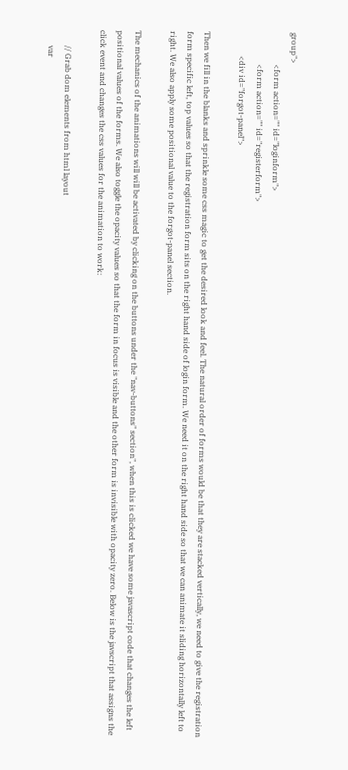group">
                <form action="" id="loginform">
                <form action="" id="registerform">
            <div id="forgot-panel">

Then we fill in the blanks and sprinkle some css magic to get the desired look and feel. The natural order of forms would be that they are stacked vertically, we need to give the registration form specific left, top values so that the registration form sits on the right hand side of login form. We need it on the right hand side so that we can animate it sliding horizontally left to right. We also apply some positional value to the forgot-panel section.

The mechanics of the animations will will be activated by clicking on the buttons under the "nav-buttons" section", when this is clicked we have some javascript code that changes the left positional values of the forms. We also toggle the opacity values so that the form in focus is visible and the other form is invisible with opacity zero. Below is the javscript that assigns the click event and changes the css values for the animation to work:

        // Grab dom elements from html layout
        var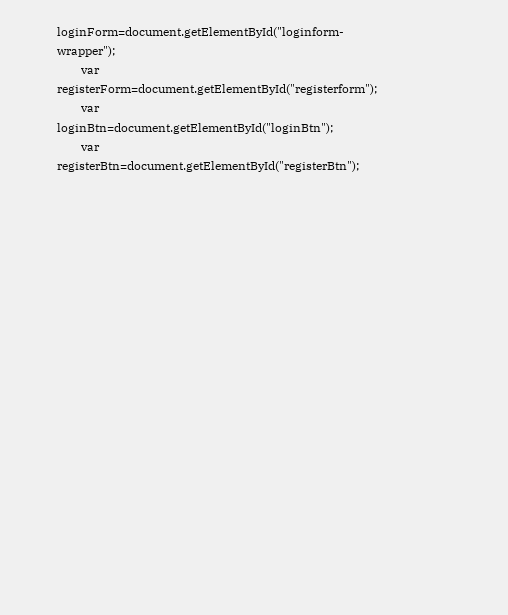loginForm=document.getElementById("loginform-wrapper");
        var registerForm=document.getElementById("registerform");
        var loginBtn=document.getElementById("loginBtn");
        var registerBtn=document.getElementById("registerBtn");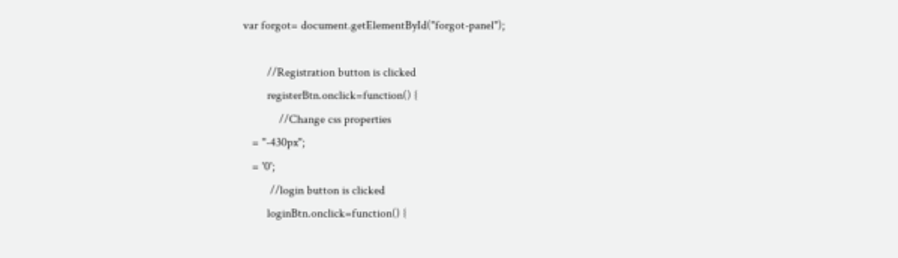var forgot= document.getElementById("forgot-panel");

        //Registration button is clicked
        registerBtn.onclick=function() {
            //Change css properties
   = "-430px";
   = '0';
         //login button is clicked
        loginBtn.onclick=function() {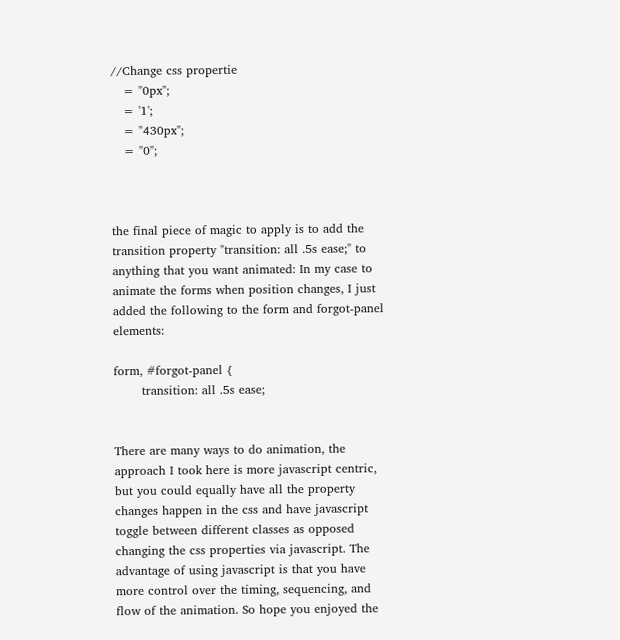//Change css propertie
   = "0px";
   = '1';
   = "430px";
   = "0";



the final piece of magic to apply is to add the transition property "transition: all .5s ease;" to anything that you want animated: In my case to animate the forms when position changes, I just added the following to the form and forgot-panel elements:

form, #forgot-panel {
       transition: all .5s ease;


There are many ways to do animation, the approach I took here is more javascript centric, but you could equally have all the property changes happen in the css and have javascript toggle between different classes as opposed changing the css properties via javascript. The advantage of using javascript is that you have more control over the timing, sequencing, and flow of the animation. So hope you enjoyed the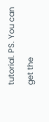tutorial. PS. You can get the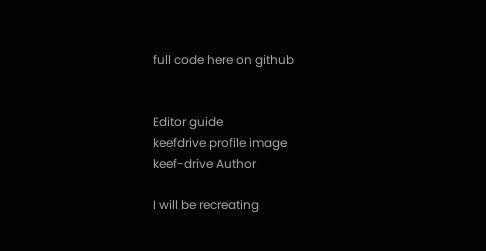full code here on github


Editor guide
keefdrive profile image
keef-drive Author

I will be recreating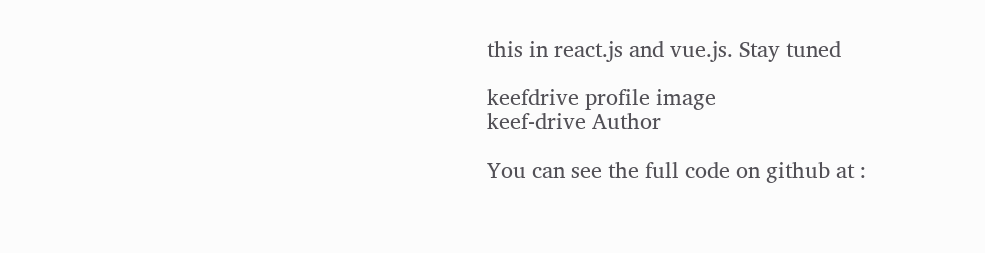this in react.js and vue.js. Stay tuned

keefdrive profile image
keef-drive Author

You can see the full code on github at :